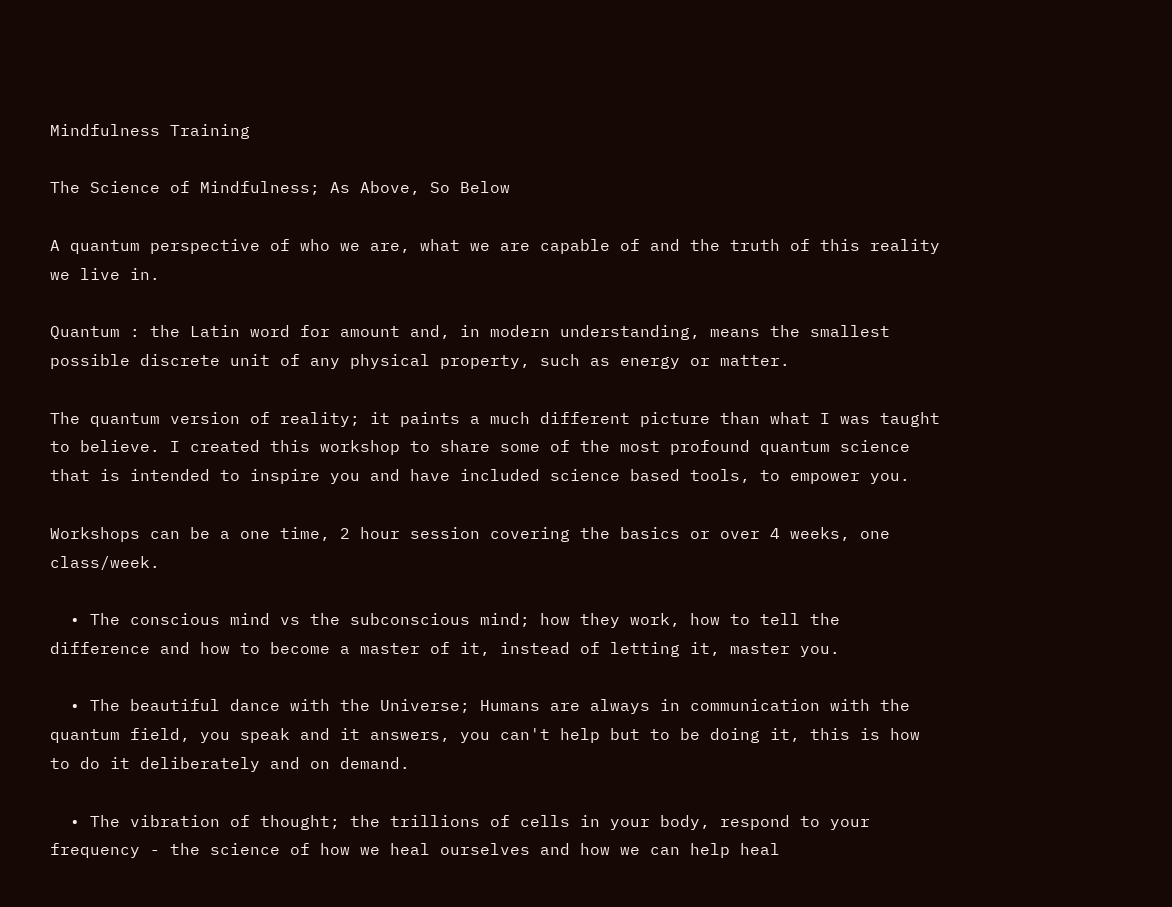Mindfulness Training

The Science of Mindfulness; As Above, So Below

A quantum perspective of who we are, what we are capable of and the truth of this reality we live in.

Quantum : the Latin word for amount and, in modern understanding, means the smallest possible discrete unit of any physical property, such as energy or matter.

The quantum version of reality; it paints a much different picture than what I was taught to believe. I created this workshop to share some of the most profound quantum science that is intended to inspire you and have included science based tools, to empower you.

Workshops can be a one time, 2 hour session covering the basics or over 4 weeks, one class/week.

  • The conscious mind vs the subconscious mind; how they work, how to tell the difference and how to become a master of it, instead of letting it, master you.

  • The beautiful dance with the Universe; Humans are always in communication with the quantum field, you speak and it answers, you can't help but to be doing it, this is how to do it deliberately and on demand.

  • The vibration of thought; the trillions of cells in your body, respond to your frequency - the science of how we heal ourselves and how we can help heal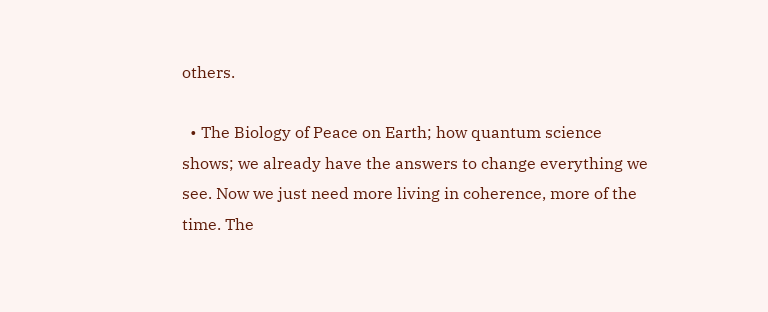others.

  • The Biology of Peace on Earth; how quantum science shows; we already have the answers to change everything we see. Now we just need more living in coherence, more of the time. The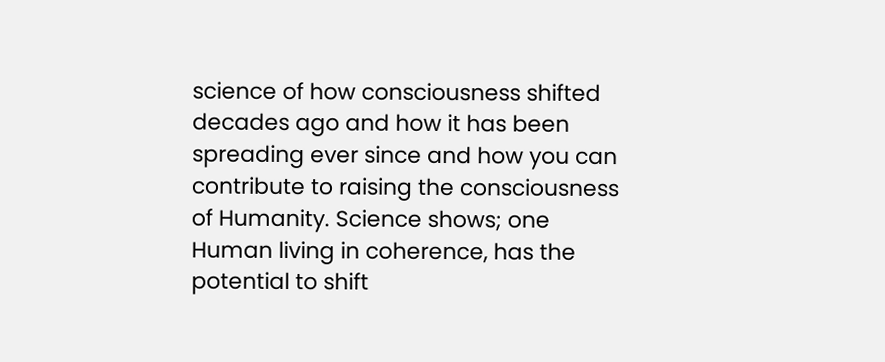science of how consciousness shifted decades ago and how it has been spreading ever since and how you can contribute to raising the consciousness of Humanity. Science shows; one Human living in coherence, has the potential to shift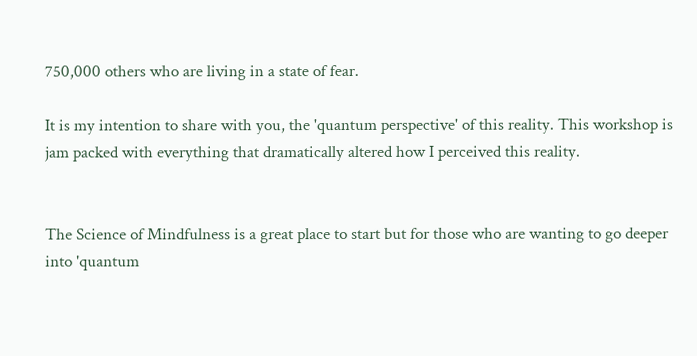750,000 others who are living in a state of fear.

It is my intention to share with you, the 'quantum perspective' of this reality. This workshop is jam packed with everything that dramatically altered how I perceived this reality.


The Science of Mindfulness is a great place to start but for those who are wanting to go deeper into 'quantum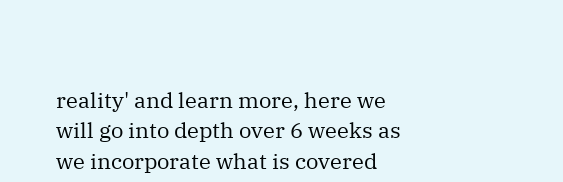reality' and learn more, here we will go into depth over 6 weeks as we incorporate what is covered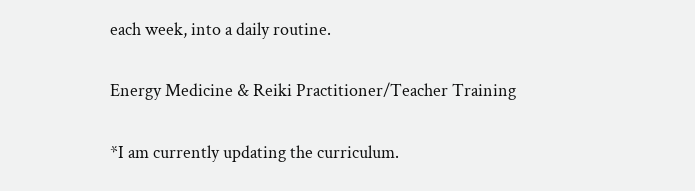each week, into a daily routine.

Energy Medicine & Reiki Practitioner/Teacher Training

*I am currently updating the curriculum.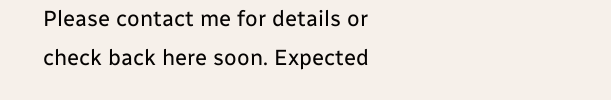Please contact me for details or check back here soon. Expected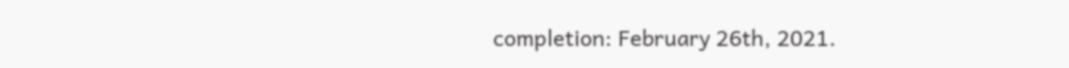completion: February 26th, 2021.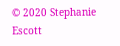© 2020 Stephanie Escott